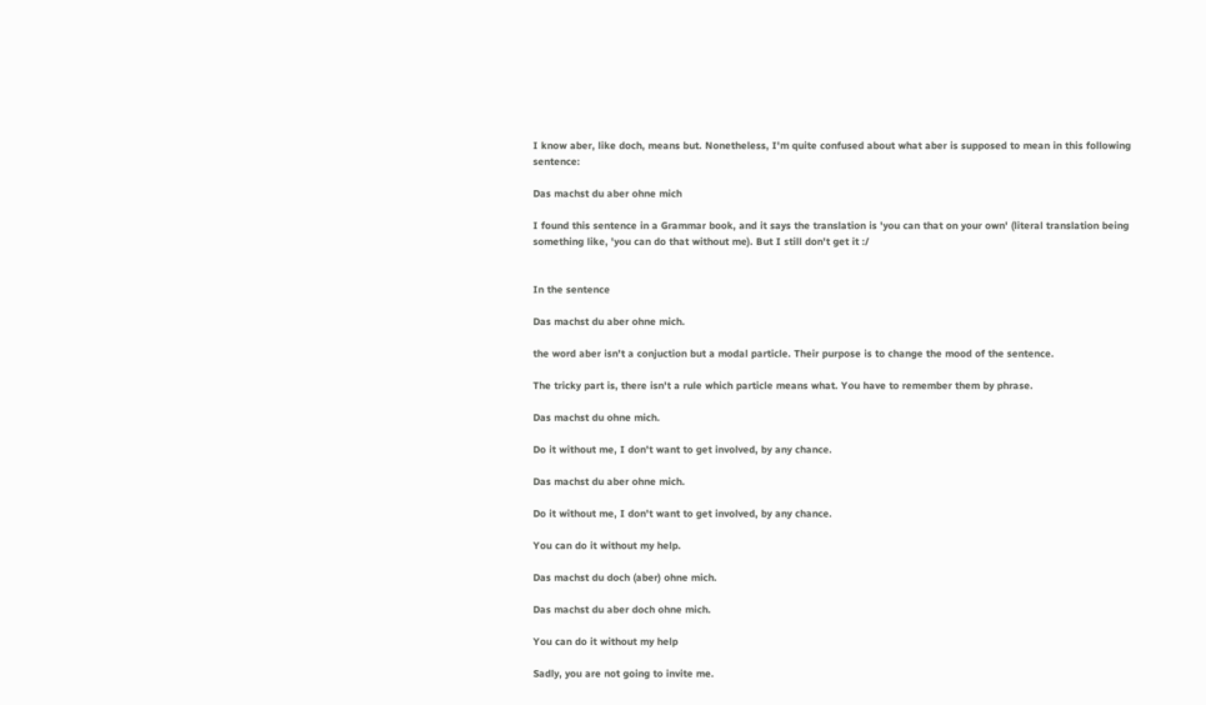I know aber, like doch, means but. Nonetheless, I'm quite confused about what aber is supposed to mean in this following sentence:

Das machst du aber ohne mich

I found this sentence in a Grammar book, and it says the translation is 'you can that on your own' (literal translation being something like, 'you can do that without me). But I still don't get it :/


In the sentence

Das machst du aber ohne mich.

the word aber isn't a conjuction but a modal particle. Their purpose is to change the mood of the sentence.

The tricky part is, there isn't a rule which particle means what. You have to remember them by phrase.

Das machst du ohne mich.

Do it without me, I don't want to get involved, by any chance.

Das machst du aber ohne mich.

Do it without me, I don't want to get involved, by any chance.

You can do it without my help.

Das machst du doch (aber) ohne mich.

Das machst du aber doch ohne mich.

You can do it without my help

Sadly, you are not going to invite me.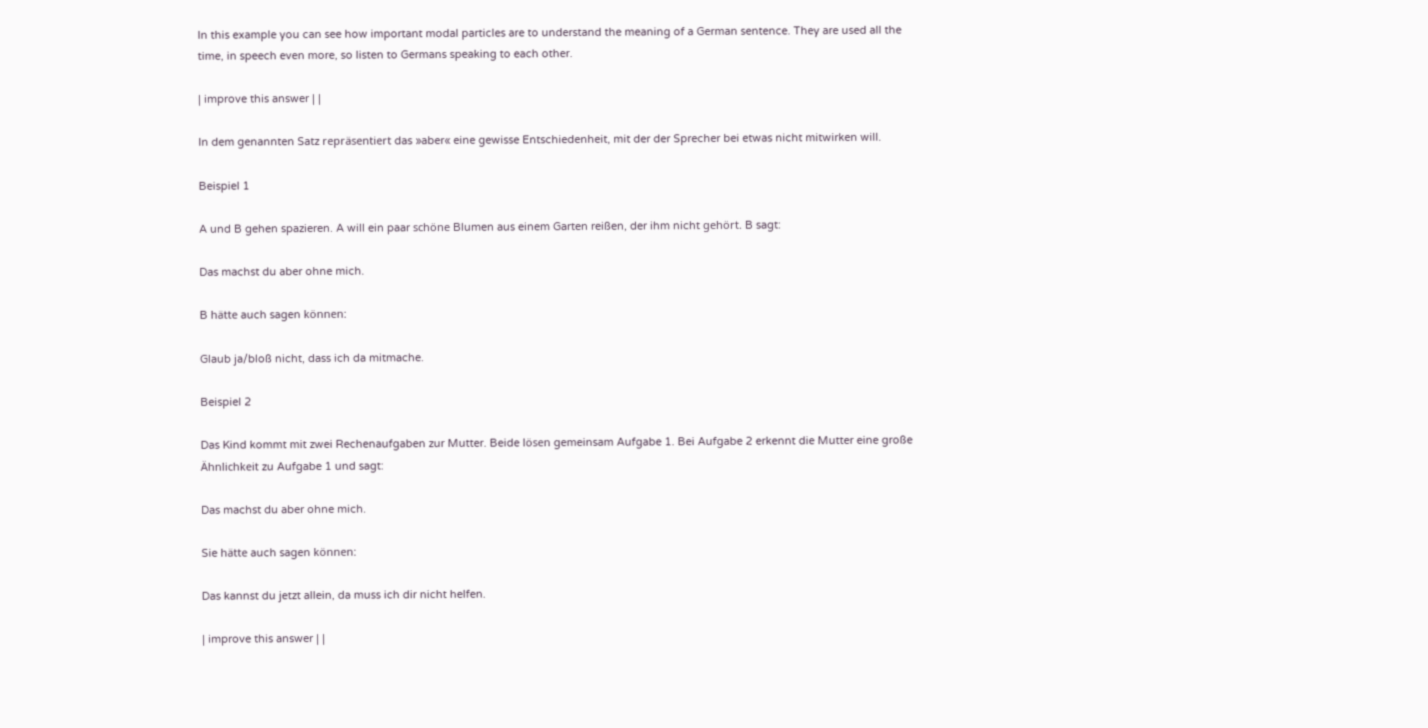In this example you can see how important modal particles are to understand the meaning of a German sentence. They are used all the time, in speech even more, so listen to Germans speaking to each other.

| improve this answer | |

In dem genannten Satz repräsentiert das »aber« eine gewisse Entschiedenheit, mit der der Sprecher bei etwas nicht mitwirken will.

Beispiel 1

A und B gehen spazieren. A will ein paar schöne Blumen aus einem Garten reißen, der ihm nicht gehört. B sagt:

Das machst du aber ohne mich.

B hätte auch sagen können:

Glaub ja/bloß nicht, dass ich da mitmache.

Beispiel 2

Das Kind kommt mit zwei Rechenaufgaben zur Mutter. Beide lösen gemeinsam Aufgabe 1. Bei Aufgabe 2 erkennt die Mutter eine große Ähnlichkeit zu Aufgabe 1 und sagt:

Das machst du aber ohne mich.

Sie hätte auch sagen können:

Das kannst du jetzt allein, da muss ich dir nicht helfen.

| improve this answer | |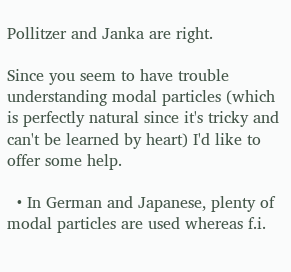Pollitzer and Janka are right.

Since you seem to have trouble understanding modal particles (which is perfectly natural since it's tricky and can't be learned by heart) I'd like to offer some help.

  • In German and Japanese, plenty of modal particles are used whereas f.i.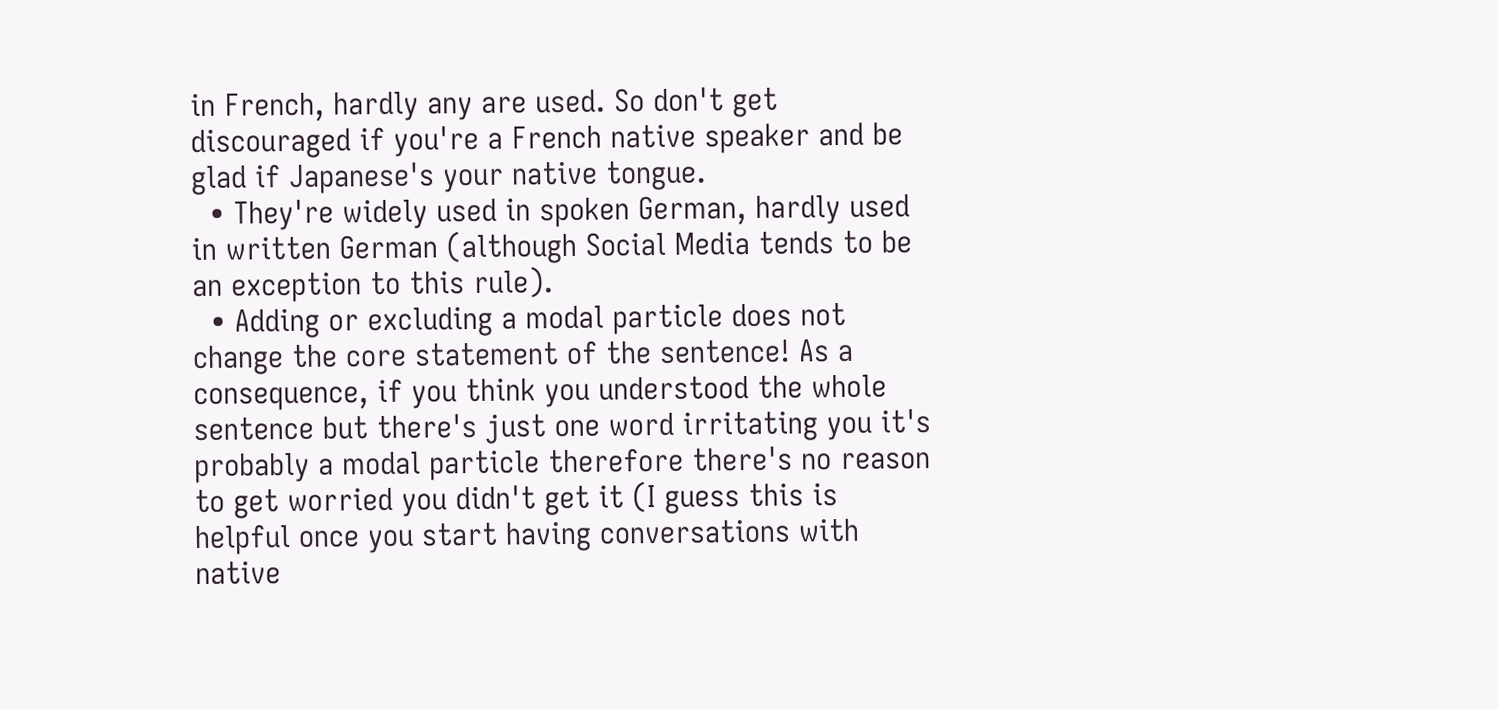in French, hardly any are used. So don't get discouraged if you're a French native speaker and be glad if Japanese's your native tongue.
  • They're widely used in spoken German, hardly used in written German (although Social Media tends to be an exception to this rule).
  • Adding or excluding a modal particle does not change the core statement of the sentence! As a consequence, if you think you understood the whole sentence but there's just one word irritating you it's probably a modal particle therefore there's no reason to get worried you didn't get it (I guess this is helpful once you start having conversations with native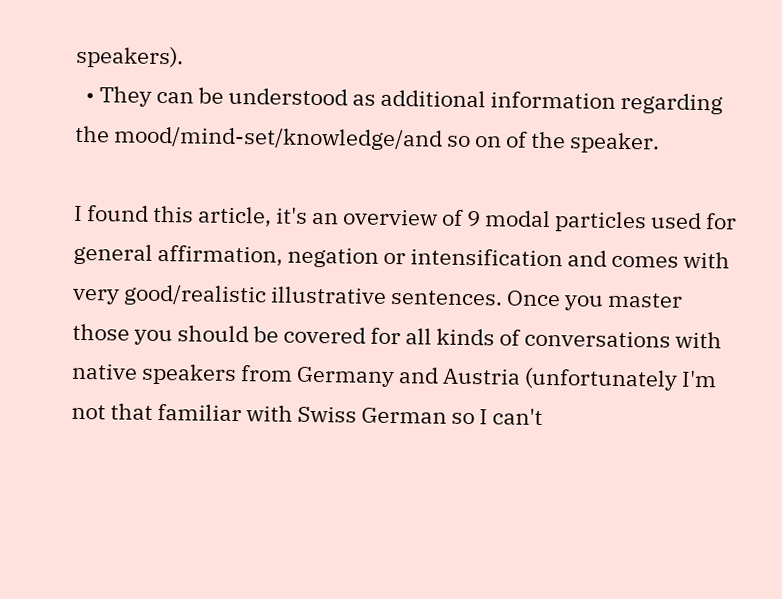speakers).
  • They can be understood as additional information regarding the mood/mind-set/knowledge/and so on of the speaker.

I found this article, it's an overview of 9 modal particles used for general affirmation, negation or intensification and comes with very good/realistic illustrative sentences. Once you master those you should be covered for all kinds of conversations with native speakers from Germany and Austria (unfortunately I'm not that familiar with Swiss German so I can't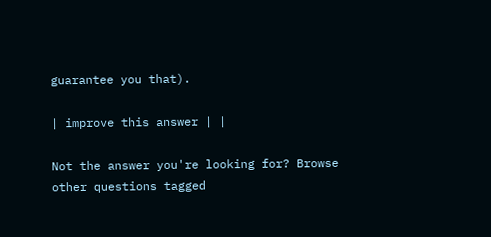guarantee you that).

| improve this answer | |

Not the answer you're looking for? Browse other questions tagged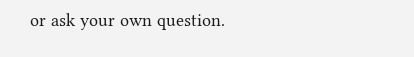or ask your own question.